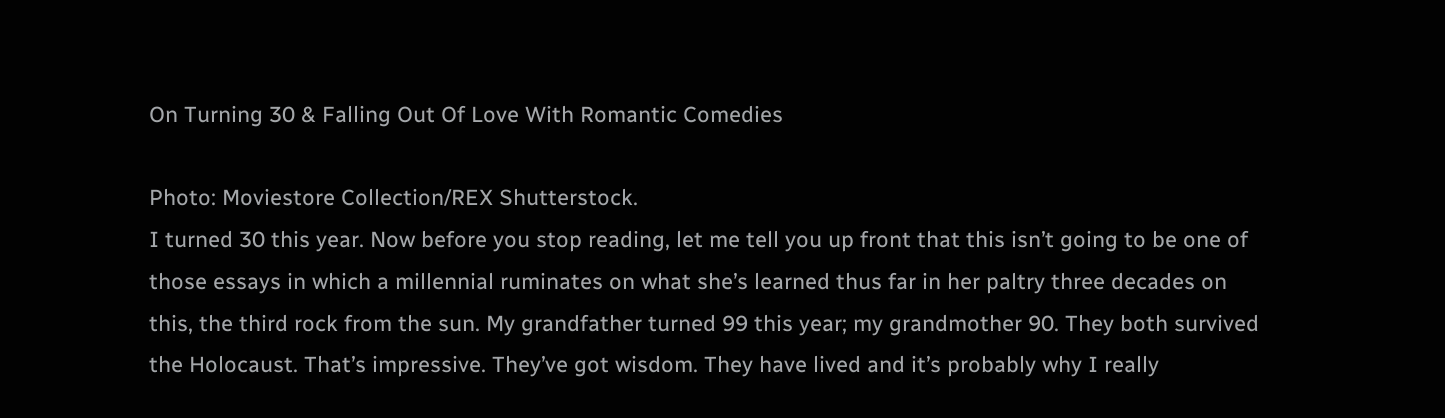On Turning 30 & Falling Out Of Love With Romantic Comedies

Photo: Moviestore Collection/REX Shutterstock.
I turned 30 this year. Now before you stop reading, let me tell you up front that this isn’t going to be one of those essays in which a millennial ruminates on what she’s learned thus far in her paltry three decades on this, the third rock from the sun. My grandfather turned 99 this year; my grandmother 90. They both survived the Holocaust. That’s impressive. They’ve got wisdom. They have lived and it’s probably why I really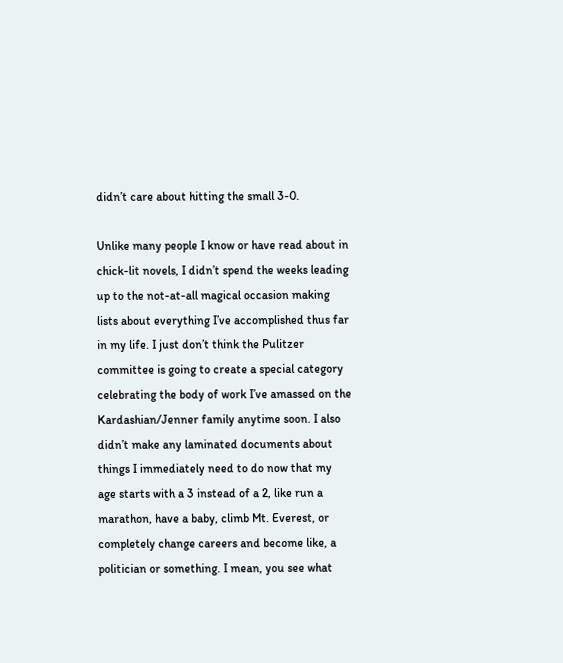didn’t care about hitting the small 3-0.

Unlike many people I know or have read about in chick-lit novels, I didn’t spend the weeks leading up to the not-at-all magical occasion making lists about everything I’ve accomplished thus far in my life. I just don’t think the Pulitzer committee is going to create a special category celebrating the body of work I’ve amassed on the Kardashian/Jenner family anytime soon. I also didn’t make any laminated documents about things I immediately need to do now that my age starts with a 3 instead of a 2, like run a marathon, have a baby, climb Mt. Everest, or completely change careers and become like, a politician or something. I mean, you see what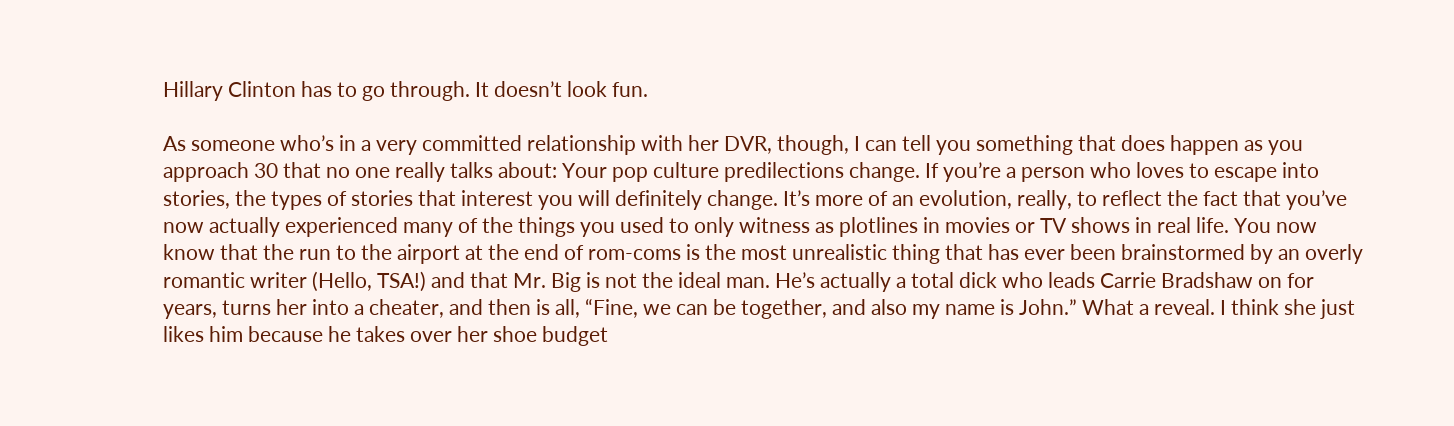Hillary Clinton has to go through. It doesn’t look fun.

As someone who’s in a very committed relationship with her DVR, though, I can tell you something that does happen as you approach 30 that no one really talks about: Your pop culture predilections change. If you’re a person who loves to escape into stories, the types of stories that interest you will definitely change. It’s more of an evolution, really, to reflect the fact that you’ve now actually experienced many of the things you used to only witness as plotlines in movies or TV shows in real life. You now know that the run to the airport at the end of rom-coms is the most unrealistic thing that has ever been brainstormed by an overly romantic writer (Hello, TSA!) and that Mr. Big is not the ideal man. He’s actually a total dick who leads Carrie Bradshaw on for years, turns her into a cheater, and then is all, “Fine, we can be together, and also my name is John.” What a reveal. I think she just likes him because he takes over her shoe budget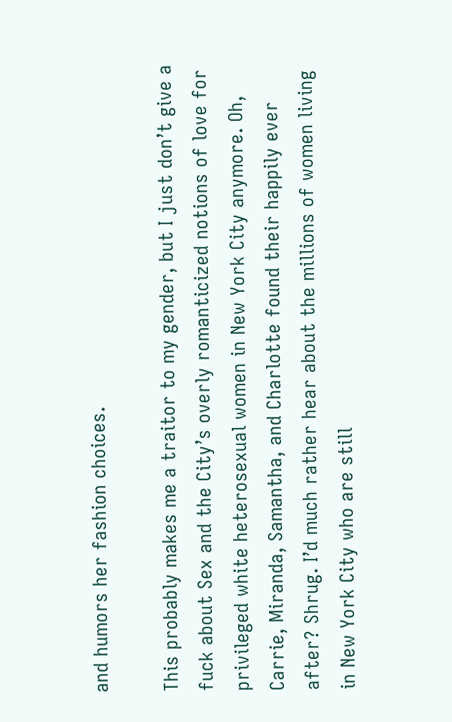and humors her fashion choices.

This probably makes me a traitor to my gender, but I just don’t give a fuck about Sex and the City’s overly romanticized notions of love for privileged white heterosexual women in New York City anymore. Oh, Carrie, Miranda, Samantha, and Charlotte found their happily ever after? Shrug. I’d much rather hear about the millions of women living in New York City who are still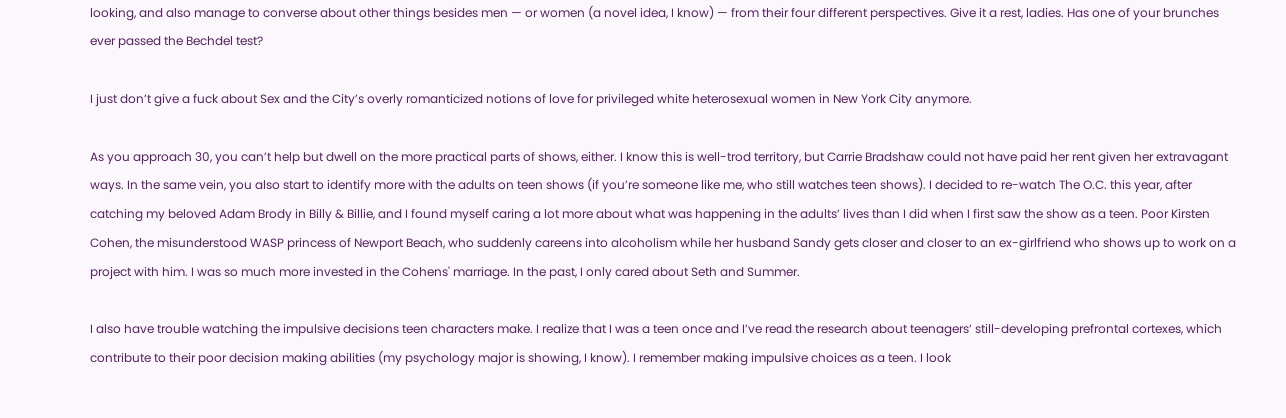looking, and also manage to converse about other things besides men — or women (a novel idea, I know) — from their four different perspectives. Give it a rest, ladies. Has one of your brunches ever passed the Bechdel test?

I just don’t give a fuck about Sex and the City’s overly romanticized notions of love for privileged white heterosexual women in New York City anymore.

As you approach 30, you can’t help but dwell on the more practical parts of shows, either. I know this is well-trod territory, but Carrie Bradshaw could not have paid her rent given her extravagant ways. In the same vein, you also start to identify more with the adults on teen shows (if you’re someone like me, who still watches teen shows). I decided to re-watch The O.C. this year, after catching my beloved Adam Brody in Billy & Billie, and I found myself caring a lot more about what was happening in the adults’ lives than I did when I first saw the show as a teen. Poor Kirsten Cohen, the misunderstood WASP princess of Newport Beach, who suddenly careens into alcoholism while her husband Sandy gets closer and closer to an ex-girlfriend who shows up to work on a project with him. I was so much more invested in the Cohens' marriage. In the past, I only cared about Seth and Summer.

I also have trouble watching the impulsive decisions teen characters make. I realize that I was a teen once and I’ve read the research about teenagers’ still-developing prefrontal cortexes, which contribute to their poor decision making abilities (my psychology major is showing, I know). I remember making impulsive choices as a teen. I look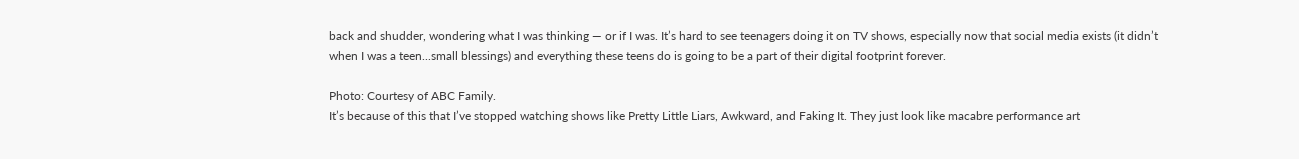back and shudder, wondering what I was thinking — or if I was. It’s hard to see teenagers doing it on TV shows, especially now that social media exists (it didn’t when I was a teen...small blessings) and everything these teens do is going to be a part of their digital footprint forever.

Photo: Courtesy of ABC Family.
It’s because of this that I’ve stopped watching shows like Pretty Little Liars, Awkward, and Faking It. They just look like macabre performance art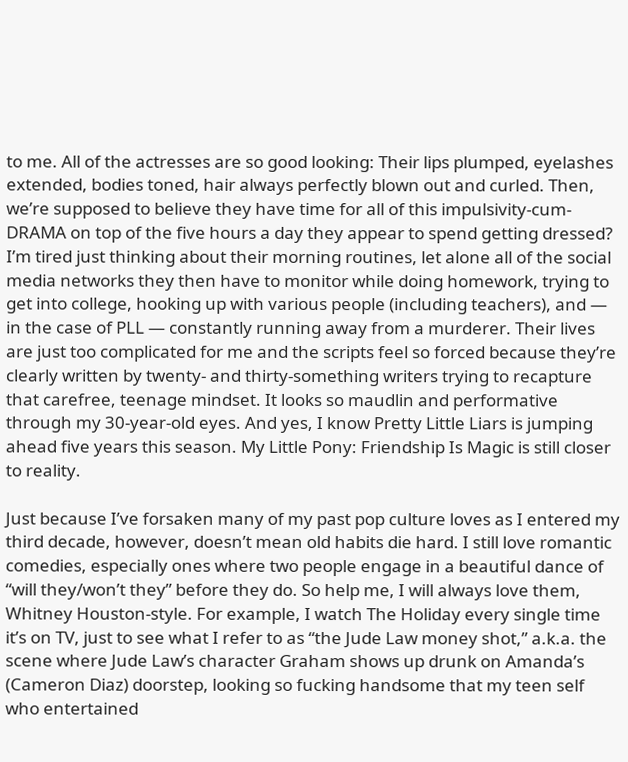to me. All of the actresses are so good looking: Their lips plumped, eyelashes extended, bodies toned, hair always perfectly blown out and curled. Then, we’re supposed to believe they have time for all of this impulsivity-cum-DRAMA on top of the five hours a day they appear to spend getting dressed? I’m tired just thinking about their morning routines, let alone all of the social media networks they then have to monitor while doing homework, trying to get into college, hooking up with various people (including teachers), and — in the case of PLL — constantly running away from a murderer. Their lives are just too complicated for me and the scripts feel so forced because they’re clearly written by twenty- and thirty-something writers trying to recapture that carefree, teenage mindset. It looks so maudlin and performative through my 30-year-old eyes. And yes, I know Pretty Little Liars is jumping ahead five years this season. My Little Pony: Friendship Is Magic is still closer to reality.

Just because I’ve forsaken many of my past pop culture loves as I entered my third decade, however, doesn’t mean old habits die hard. I still love romantic comedies, especially ones where two people engage in a beautiful dance of “will they/won’t they” before they do. So help me, I will always love them, Whitney Houston-style. For example, I watch The Holiday every single time it’s on TV, just to see what I refer to as “the Jude Law money shot,” a.k.a. the scene where Jude Law’s character Graham shows up drunk on Amanda’s (Cameron Diaz) doorstep, looking so fucking handsome that my teen self who entertained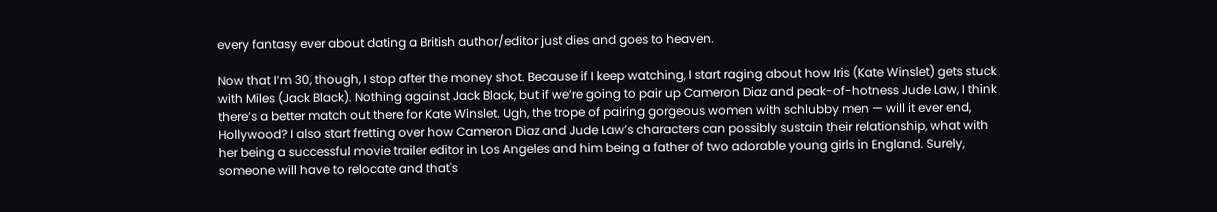every fantasy ever about dating a British author/editor just dies and goes to heaven.

Now that I’m 30, though, I stop after the money shot. Because if I keep watching, I start raging about how Iris (Kate Winslet) gets stuck with Miles (Jack Black). Nothing against Jack Black, but if we’re going to pair up Cameron Diaz and peak-of-hotness Jude Law, I think there’s a better match out there for Kate Winslet. Ugh, the trope of pairing gorgeous women with schlubby men — will it ever end, Hollywood? I also start fretting over how Cameron Diaz and Jude Law’s characters can possibly sustain their relationship, what with her being a successful movie trailer editor in Los Angeles and him being a father of two adorable young girls in England. Surely, someone will have to relocate and that's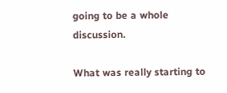going to be a whole discussion.

What was really starting to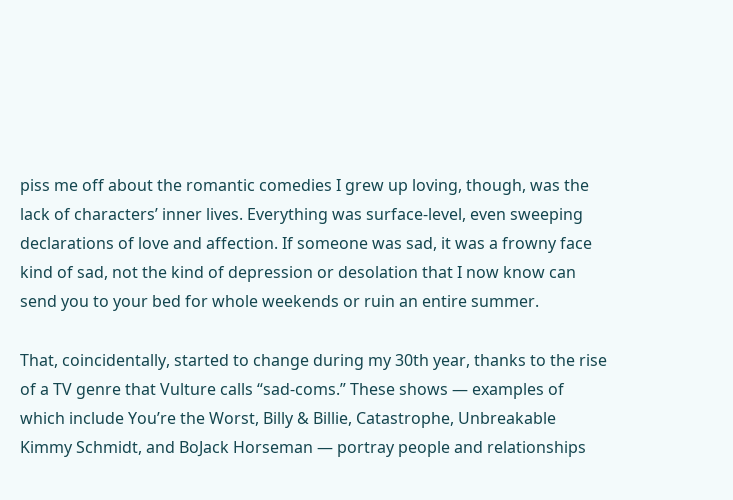piss me off about the romantic comedies I grew up loving, though, was the lack of characters’ inner lives. Everything was surface-level, even sweeping declarations of love and affection. If someone was sad, it was a frowny face kind of sad, not the kind of depression or desolation that I now know can send you to your bed for whole weekends or ruin an entire summer.

That, coincidentally, started to change during my 30th year, thanks to the rise of a TV genre that Vulture calls “sad-coms.” These shows — examples of which include You’re the Worst, Billy & Billie, Catastrophe, Unbreakable Kimmy Schmidt, and BoJack Horseman — portray people and relationships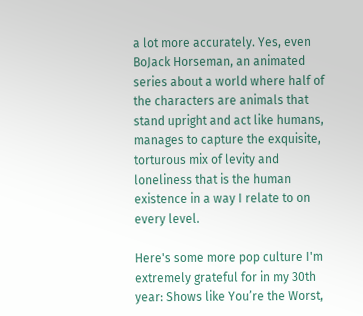a lot more accurately. Yes, even BoJack Horseman, an animated series about a world where half of the characters are animals that stand upright and act like humans, manages to capture the exquisite, torturous mix of levity and loneliness that is the human existence in a way I relate to on every level.

Here's some more pop culture I'm extremely grateful for in my 30th year: Shows like You’re the Worst,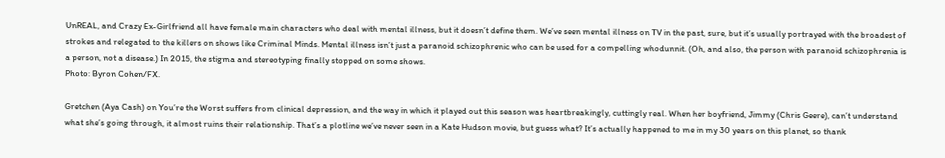UnREAL, and Crazy Ex-Girlfriend all have female main characters who deal with mental illness, but it doesn’t define them. We’ve seen mental illness on TV in the past, sure, but it’s usually portrayed with the broadest of strokes and relegated to the killers on shows like Criminal Minds. Mental illness isn’t just a paranoid schizophrenic who can be used for a compelling whodunnit. (Oh, and also, the person with paranoid schizophrenia is a person, not a disease.) In 2015, the stigma and stereotyping finally stopped on some shows.
Photo: Byron Cohen/FX.

Gretchen (Aya Cash) on You’re the Worst suffers from clinical depression, and the way in which it played out this season was heartbreakingly, cuttingly real. When her boyfriend, Jimmy (Chris Geere), can’t understand what she’s going through, it almost ruins their relationship. That’s a plotline we’ve never seen in a Kate Hudson movie, but guess what? It’s actually happened to me in my 30 years on this planet, so thank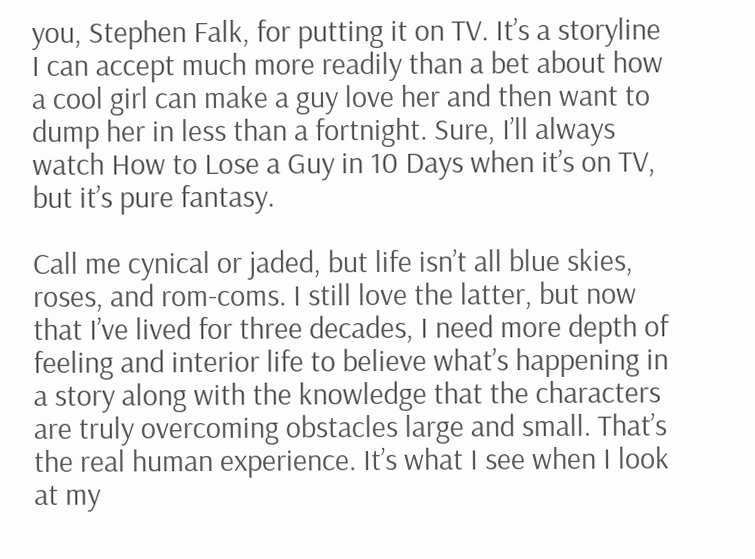you, Stephen Falk, for putting it on TV. It’s a storyline I can accept much more readily than a bet about how a cool girl can make a guy love her and then want to dump her in less than a fortnight. Sure, I’ll always watch How to Lose a Guy in 10 Days when it’s on TV, but it’s pure fantasy.

Call me cynical or jaded, but life isn’t all blue skies, roses, and rom-coms. I still love the latter, but now that I’ve lived for three decades, I need more depth of feeling and interior life to believe what’s happening in a story along with the knowledge that the characters are truly overcoming obstacles large and small. That’s the real human experience. It’s what I see when I look at my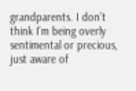grandparents. I don’t think I’m being overly sentimental or precious, just aware of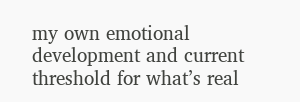my own emotional development and current threshold for what’s real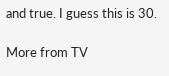and true. I guess this is 30.

More from TV